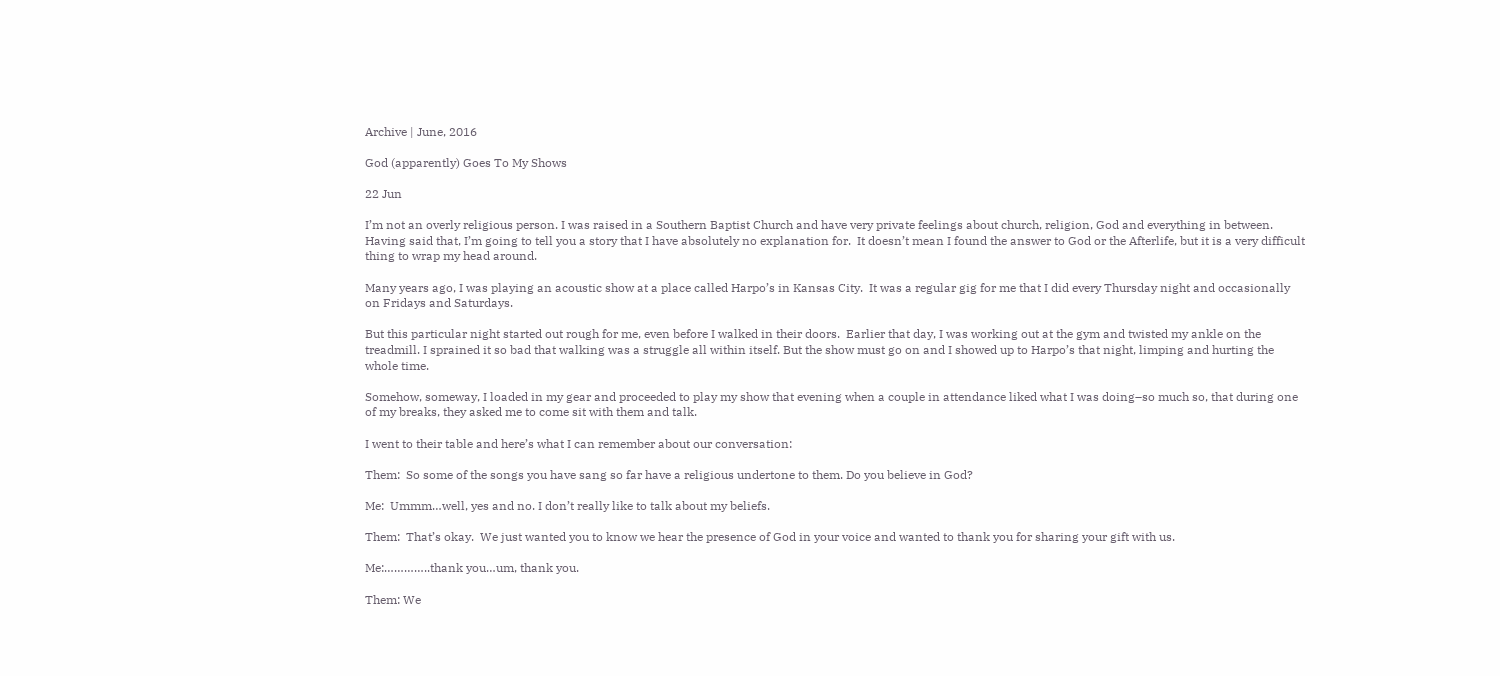Archive | June, 2016

God (apparently) Goes To My Shows

22 Jun

I’m not an overly religious person. I was raised in a Southern Baptist Church and have very private feelings about church, religion, God and everything in between. Having said that, I’m going to tell you a story that I have absolutely no explanation for.  It doesn’t mean I found the answer to God or the Afterlife, but it is a very difficult thing to wrap my head around.

Many years ago, I was playing an acoustic show at a place called Harpo’s in Kansas City.  It was a regular gig for me that I did every Thursday night and occasionally on Fridays and Saturdays.

But this particular night started out rough for me, even before I walked in their doors.  Earlier that day, I was working out at the gym and twisted my ankle on the treadmill. I sprained it so bad that walking was a struggle all within itself. But the show must go on and I showed up to Harpo’s that night, limping and hurting the whole time.

Somehow, someway, I loaded in my gear and proceeded to play my show that evening when a couple in attendance liked what I was doing–so much so, that during one of my breaks, they asked me to come sit with them and talk.

I went to their table and here’s what I can remember about our conversation:

Them:  So some of the songs you have sang so far have a religious undertone to them. Do you believe in God?

Me:  Ummm…well, yes and no. I don’t really like to talk about my beliefs.

Them:  That’s okay.  We just wanted you to know we hear the presence of God in your voice and wanted to thank you for sharing your gift with us.

Me:…………..thank you…um, thank you.

Them: We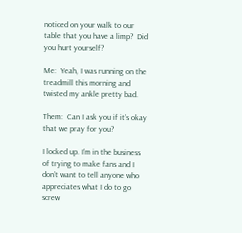noticed on your walk to our table that you have a limp?  Did you hurt yourself?

Me:  Yeah, I was running on the treadmill this morning and twisted my ankle pretty bad.

Them:  Can I ask you if it’s okay that we pray for you?

I locked up. I’m in the business of trying to make fans and I don’t want to tell anyone who appreciates what I do to go screw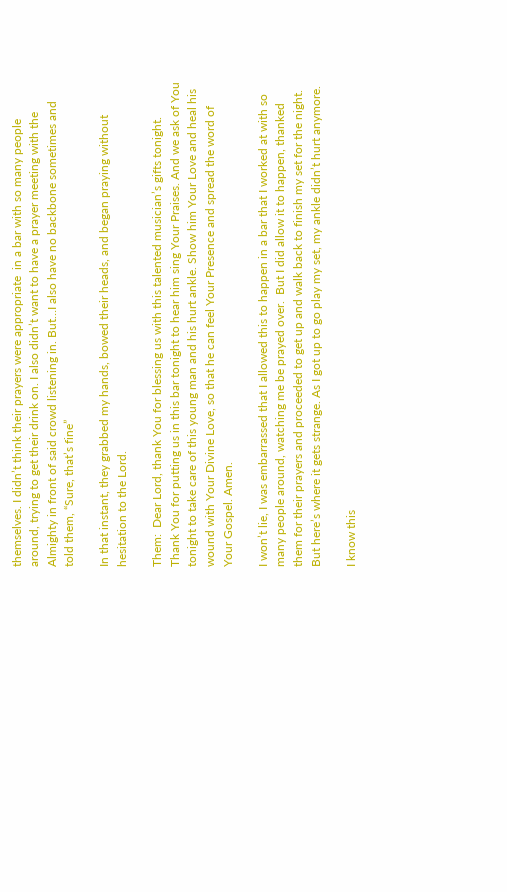themselves. I didn’t think their prayers were appropriate  in a bar with so many people around, trying to get their drink on. I also didn’t want to have a prayer meeting with the Almighty in front of said crowd listening in. But…I also have no backbone sometimes and told them, “Sure, that’s fine”

In that instant, they grabbed my hands, bowed their heads, and began praying without hesitation to the Lord.

Them:  Dear Lord, thank You for blessing us with this talented musician’s gifts tonight. Thank You for putting us in this bar tonight to hear him sing Your Praises. And we ask of You tonight to take care of this young man and his hurt ankle. Show him Your Love and heal his wound with Your Divine Love, so that he can feel Your Presence and spread the word of Your Gospel. Amen.

I won’t lie, I was embarrassed that I allowed this to happen in a bar that I worked at with so many people around, watching me be prayed over.  But I did allow it to happen, thanked them for their prayers and proceeded to get up and walk back to finish my set for the night. But here’s where it gets strange. As I got up to go play my set, my ankle didn’t hurt anymore.

I know this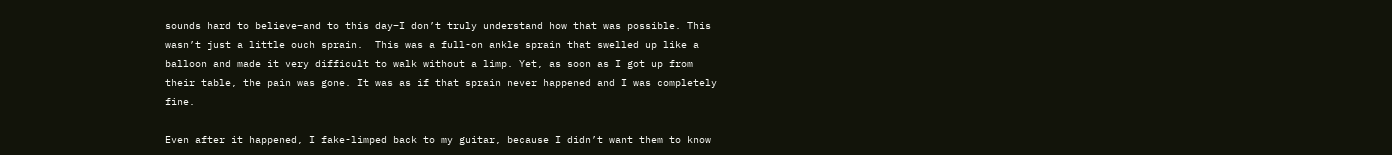sounds hard to believe–and to this day–I don’t truly understand how that was possible. This wasn’t just a little ouch sprain.  This was a full-on ankle sprain that swelled up like a balloon and made it very difficult to walk without a limp. Yet, as soon as I got up from their table, the pain was gone. It was as if that sprain never happened and I was completely fine.

Even after it happened, I fake-limped back to my guitar, because I didn’t want them to know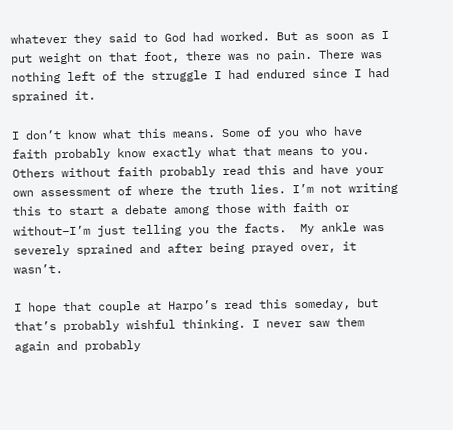whatever they said to God had worked. But as soon as I put weight on that foot, there was no pain. There was nothing left of the struggle I had endured since I had sprained it.

I don’t know what this means. Some of you who have faith probably know exactly what that means to you. Others without faith probably read this and have your own assessment of where the truth lies. I’m not writing this to start a debate among those with faith or without–I’m just telling you the facts.  My ankle was severely sprained and after being prayed over, it wasn’t.

I hope that couple at Harpo’s read this someday, but that’s probably wishful thinking. I never saw them again and probably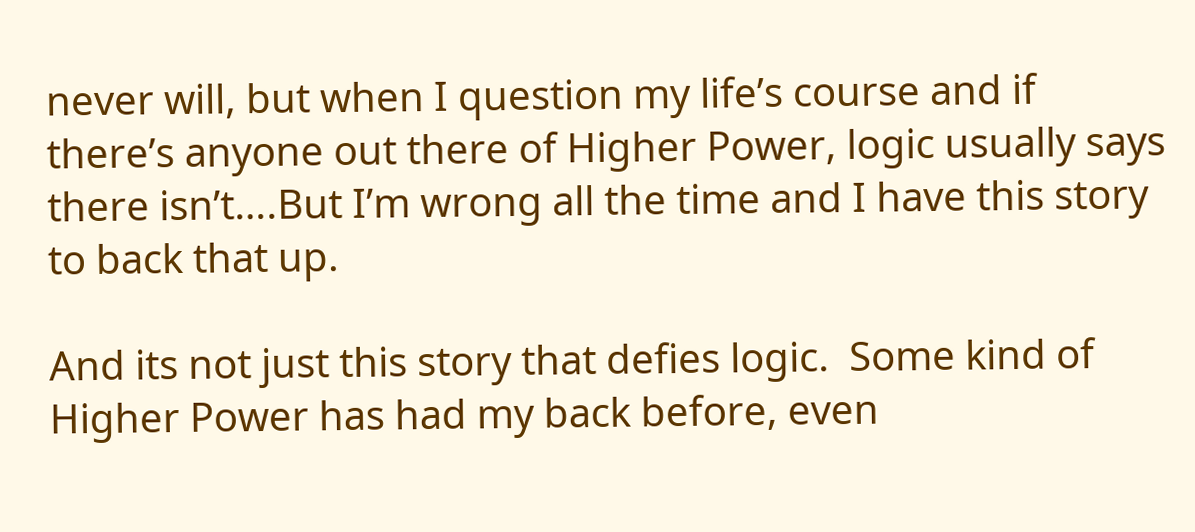never will, but when I question my life’s course and if there’s anyone out there of Higher Power, logic usually says there isn’t….But I’m wrong all the time and I have this story to back that up.

And its not just this story that defies logic.  Some kind of Higher Power has had my back before, even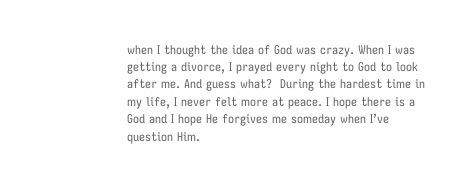when I thought the idea of God was crazy. When I was getting a divorce, I prayed every night to God to look after me. And guess what?  During the hardest time in my life, I never felt more at peace. I hope there is a God and I hope He forgives me someday when I’ve question Him.